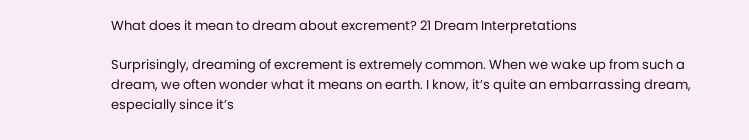What does it mean to dream about excrement? 21 Dream Interpretations

Surprisingly, dreaming of excrement is extremely common. When we wake up from such a dream, we often wonder what it means on earth. I know, it’s quite an embarrassing dream, especially since it’s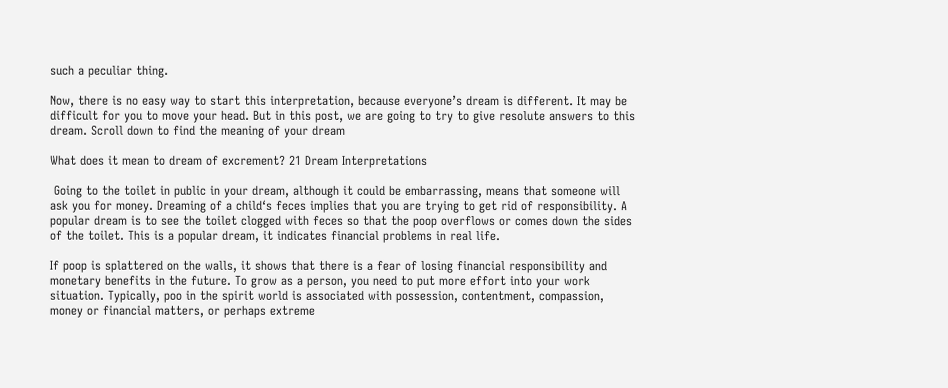such a peculiar thing.

Now, there is no easy way to start this interpretation, because everyone’s dream is different. It may be difficult for you to move your head. But in this post, we are going to try to give resolute answers to this dream. Scroll down to find the meaning of your dream

What does it mean to dream of excrement? 21 Dream Interpretations

 Going to the toilet in public in your dream, although it could be embarrassing, means that someone will ask you for money. Dreaming of a child‘s feces implies that you are trying to get rid of responsibility. A popular dream is to see the toilet clogged with feces so that the poop overflows or comes down the sides of the toilet. This is a popular dream, it indicates financial problems in real life.

If poop is splattered on the walls, it shows that there is a fear of losing financial responsibility and monetary benefits in the future. To grow as a person, you need to put more effort into your work situation. Typically, poo in the spirit world is associated with possession, contentment, compassion, money or financial matters, or perhaps extreme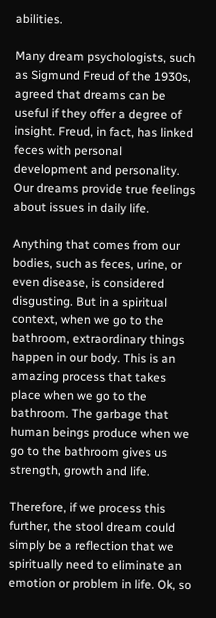abilities.

Many dream psychologists, such as Sigmund Freud of the 1930s, agreed that dreams can be useful if they offer a degree of insight. Freud, in fact, has linked feces with personal development and personality. Our dreams provide true feelings about issues in daily life.

Anything that comes from our bodies, such as feces, urine, or even disease, is considered disgusting. But in a spiritual context, when we go to the bathroom, extraordinary things happen in our body. This is an amazing process that takes place when we go to the bathroom. The garbage that human beings produce when we go to the bathroom gives us strength, growth and life.

Therefore, if we process this further, the stool dream could simply be a reflection that we spiritually need to eliminate an emotion or problem in life. Ok, so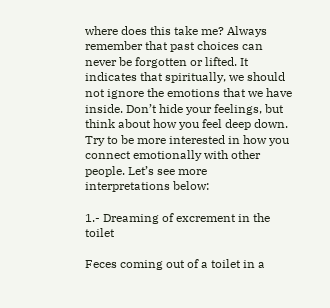where does this take me? Always remember that past choices can never be forgotten or lifted. It indicates that spiritually, we should not ignore the emotions that we have inside. Don’t hide your feelings, but think about how you feel deep down. Try to be more interested in how you connect emotionally with other people. Let’s see more interpretations below:

1.- Dreaming of excrement in the toilet

Feces coming out of a toilet in a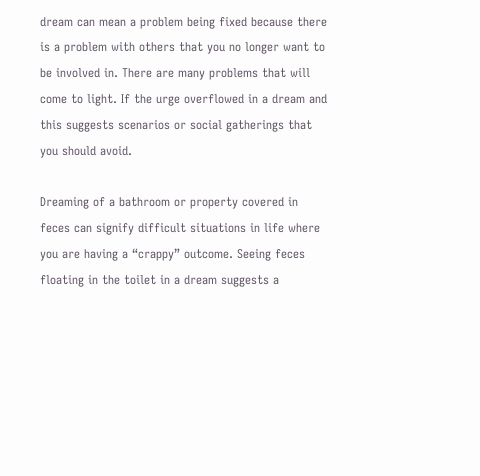dream can mean a problem being fixed because there is a problem with others that you no longer want to be involved in. There are many problems that will come to light. If the urge overflowed in a dream and this suggests scenarios or social gatherings that you should avoid.

Dreaming of a bathroom or property covered in feces can signify difficult situations in life where you are having a “crappy” outcome. Seeing feces floating in the toilet in a dream suggests a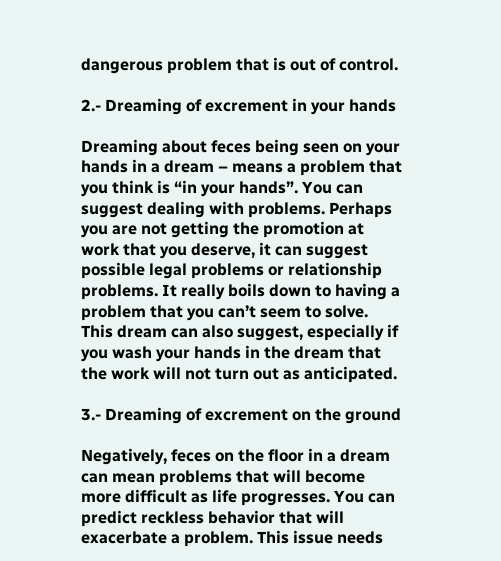dangerous problem that is out of control.

2.- Dreaming of excrement in your hands

Dreaming about feces being seen on your hands in a dream – means a problem that you think is “in your hands”. You can suggest dealing with problems. Perhaps you are not getting the promotion at work that you deserve, it can suggest possible legal problems or relationship problems. It really boils down to having a problem that you can’t seem to solve. This dream can also suggest, especially if you wash your hands in the dream that the work will not turn out as anticipated.

3.- Dreaming of excrement on the ground

Negatively, feces on the floor in a dream can mean problems that will become more difficult as life progresses. You can predict reckless behavior that will exacerbate a problem. This issue needs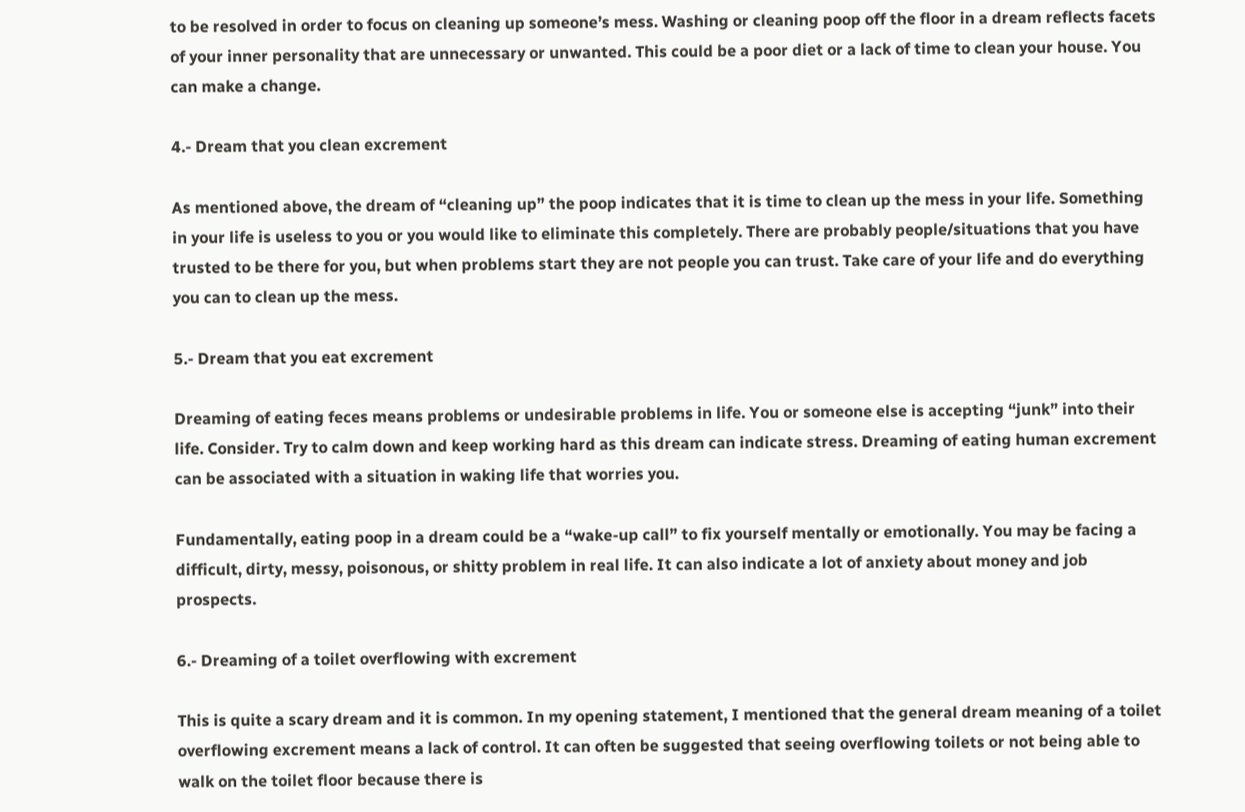to be resolved in order to focus on cleaning up someone’s mess. Washing or cleaning poop off the floor in a dream reflects facets of your inner personality that are unnecessary or unwanted. This could be a poor diet or a lack of time to clean your house. You can make a change.

4.- Dream that you clean excrement

As mentioned above, the dream of “cleaning up” the poop indicates that it is time to clean up the mess in your life. Something in your life is useless to you or you would like to eliminate this completely. There are probably people/situations that you have trusted to be there for you, but when problems start they are not people you can trust. Take care of your life and do everything you can to clean up the mess.

5.- Dream that you eat excrement

Dreaming of eating feces means problems or undesirable problems in life. You or someone else is accepting “junk” into their life. Consider. Try to calm down and keep working hard as this dream can indicate stress. Dreaming of eating human excrement can be associated with a situation in waking life that worries you.

Fundamentally, eating poop in a dream could be a “wake-up call” to fix yourself mentally or emotionally. You may be facing a difficult, dirty, messy, poisonous, or shitty problem in real life. It can also indicate a lot of anxiety about money and job prospects.

6.- Dreaming of a toilet overflowing with excrement

This is quite a scary dream and it is common. In my opening statement, I mentioned that the general dream meaning of a toilet overflowing excrement means a lack of control. It can often be suggested that seeing overflowing toilets or not being able to walk on the toilet floor because there is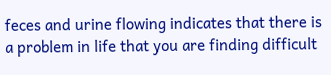feces and urine flowing indicates that there is a problem in life that you are finding difficult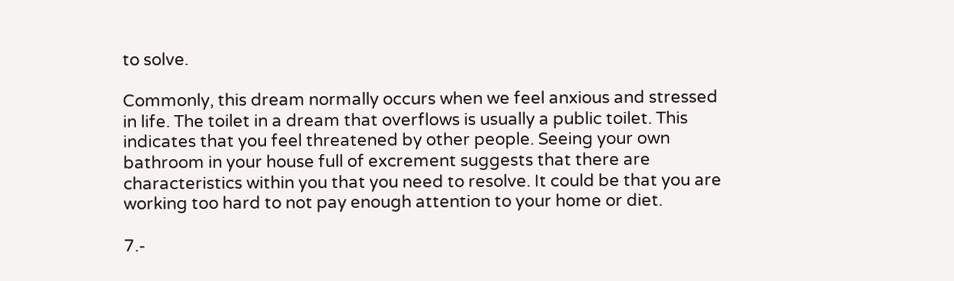to solve.

Commonly, this dream normally occurs when we feel anxious and stressed in life. The toilet in a dream that overflows is usually a public toilet. This indicates that you feel threatened by other people. Seeing your own bathroom in your house full of excrement suggests that there are characteristics within you that you need to resolve. It could be that you are working too hard to not pay enough attention to your home or diet.

7.-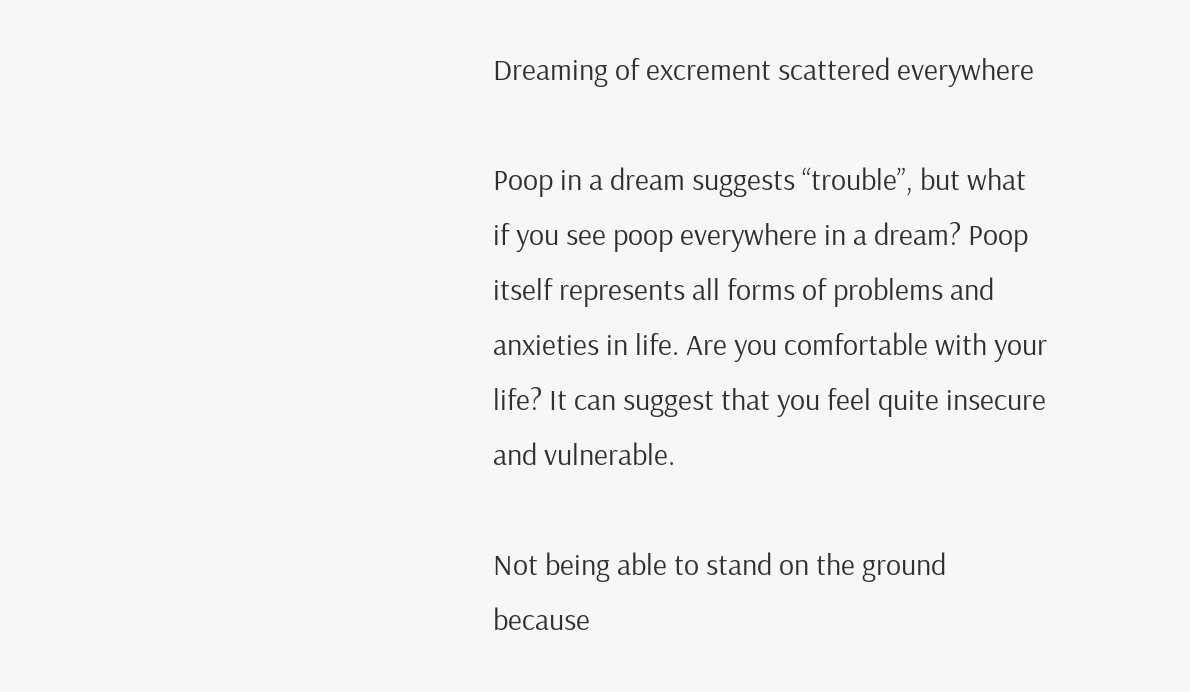Dreaming of excrement scattered everywhere

Poop in a dream suggests “trouble”, but what if you see poop everywhere in a dream? Poop itself represents all forms of problems and anxieties in life. Are you comfortable with your life? It can suggest that you feel quite insecure and vulnerable.

Not being able to stand on the ground because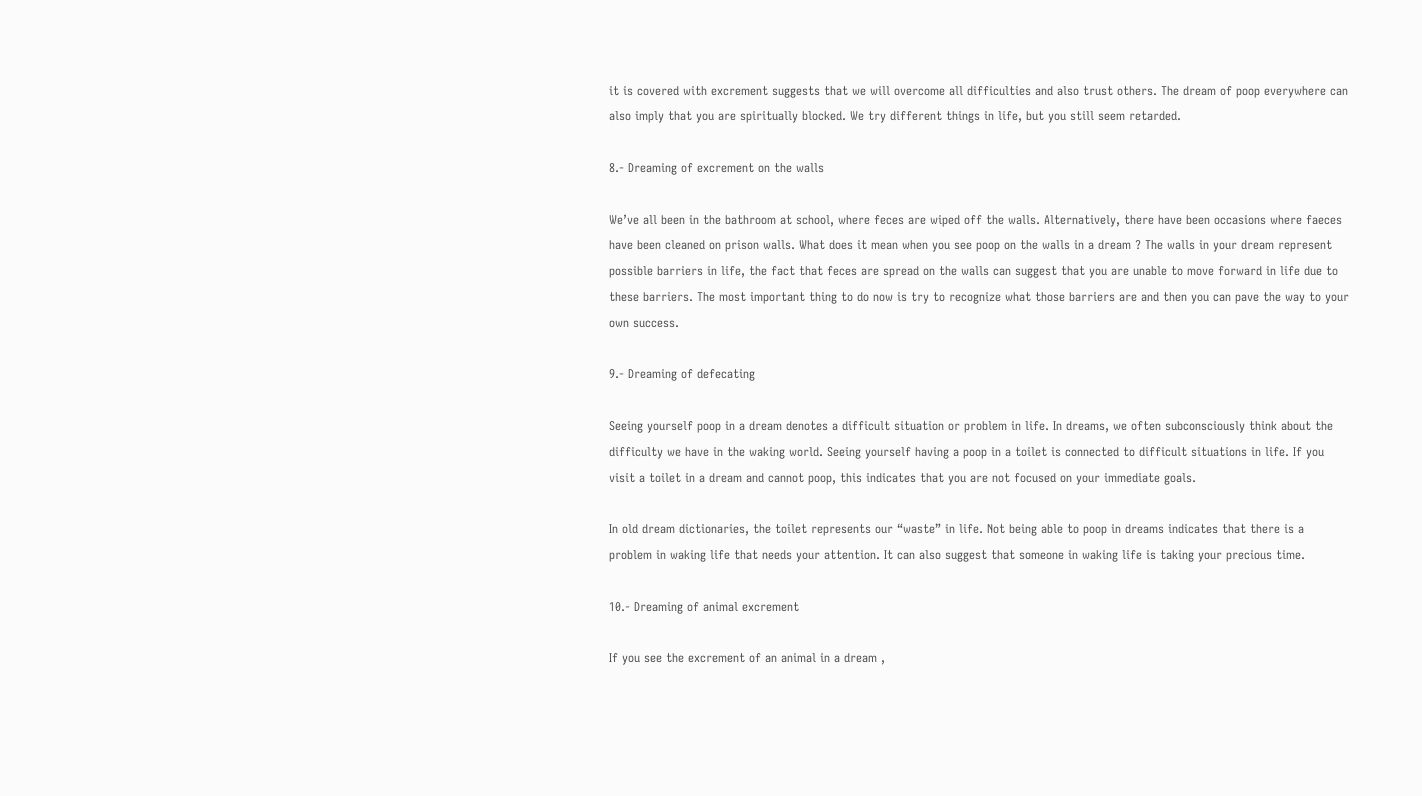it is covered with excrement suggests that we will overcome all difficulties and also trust others. The dream of poop everywhere can also imply that you are spiritually blocked. We try different things in life, but you still seem retarded.

8.- Dreaming of excrement on the walls

We’ve all been in the bathroom at school, where feces are wiped off the walls. Alternatively, there have been occasions where faeces have been cleaned on prison walls. What does it mean when you see poop on the walls in a dream ? The walls in your dream represent possible barriers in life, the fact that feces are spread on the walls can suggest that you are unable to move forward in life due to these barriers. The most important thing to do now is try to recognize what those barriers are and then you can pave the way to your own success.

9.- Dreaming of defecating

Seeing yourself poop in a dream denotes a difficult situation or problem in life. In dreams, we often subconsciously think about the difficulty we have in the waking world. Seeing yourself having a poop in a toilet is connected to difficult situations in life. If you visit a toilet in a dream and cannot poop, this indicates that you are not focused on your immediate goals.

In old dream dictionaries, the toilet represents our “waste” in life. Not being able to poop in dreams indicates that there is a problem in waking life that needs your attention. It can also suggest that someone in waking life is taking your precious time.

10.- Dreaming of animal excrement

If you see the excrement of an animal in a dream ,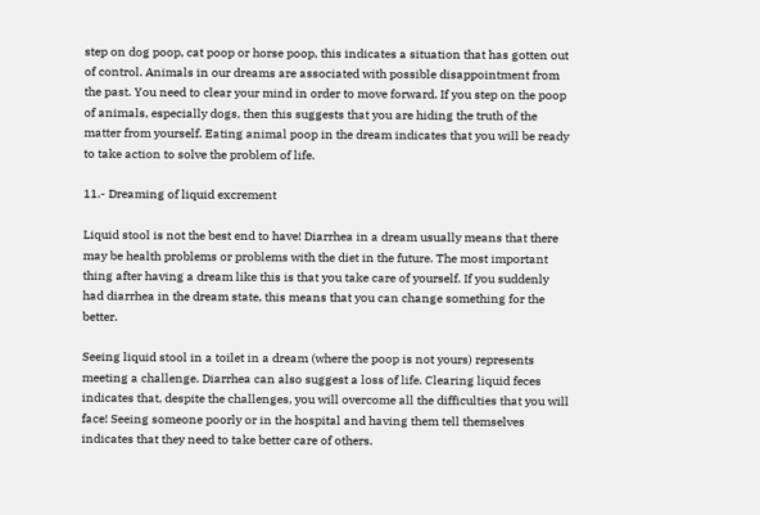step on dog poop, cat poop or horse poop, this indicates a situation that has gotten out of control. Animals in our dreams are associated with possible disappointment from the past. You need to clear your mind in order to move forward. If you step on the poop of animals, especially dogs, then this suggests that you are hiding the truth of the matter from yourself. Eating animal poop in the dream indicates that you will be ready to take action to solve the problem of life.

11.- Dreaming of liquid excrement

Liquid stool is not the best end to have! Diarrhea in a dream usually means that there may be health problems or problems with the diet in the future. The most important thing after having a dream like this is that you take care of yourself. If you suddenly had diarrhea in the dream state, this means that you can change something for the better.

Seeing liquid stool in a toilet in a dream (where the poop is not yours) represents meeting a challenge. Diarrhea can also suggest a loss of life. Clearing liquid feces indicates that, despite the challenges, you will overcome all the difficulties that you will face! Seeing someone poorly or in the hospital and having them tell themselves indicates that they need to take better care of others.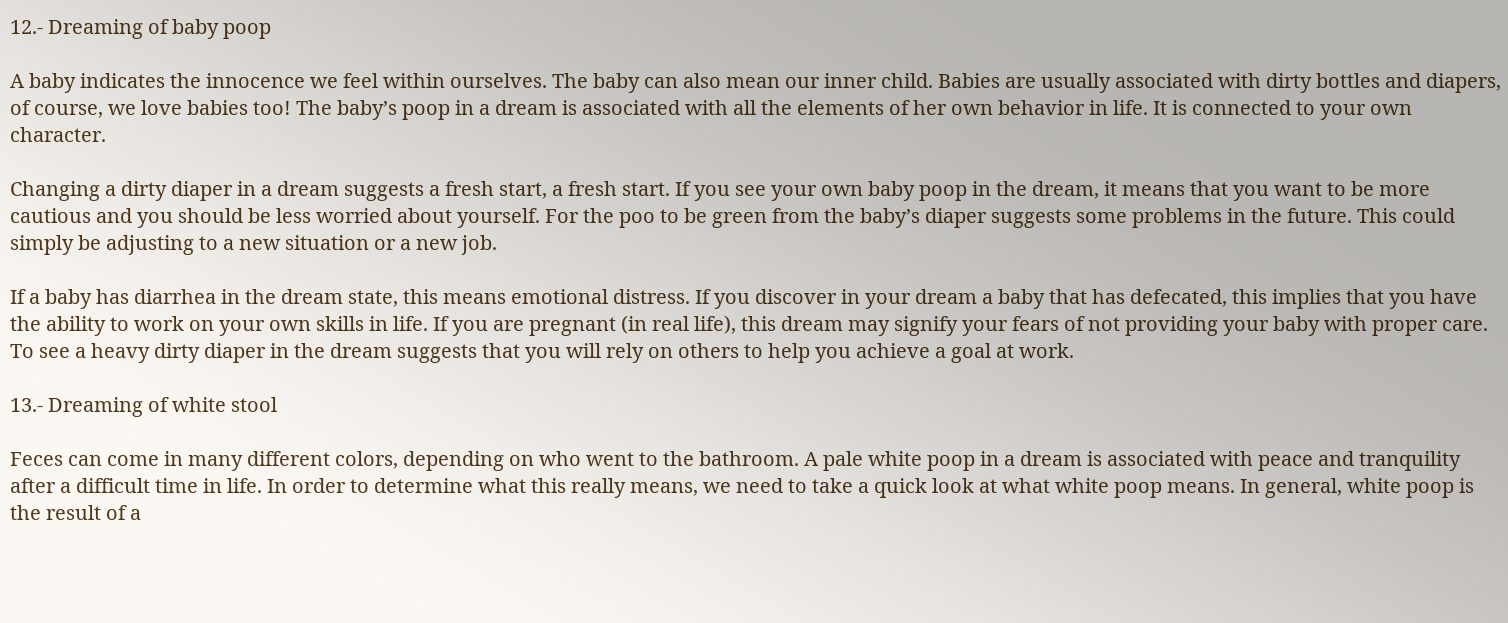12.- Dreaming of baby poop

A baby indicates the innocence we feel within ourselves. The baby can also mean our inner child. Babies are usually associated with dirty bottles and diapers, of course, we love babies too! The baby’s poop in a dream is associated with all the elements of her own behavior in life. It is connected to your own character.

Changing a dirty diaper in a dream suggests a fresh start, a fresh start. If you see your own baby poop in the dream, it means that you want to be more cautious and you should be less worried about yourself. For the poo to be green from the baby’s diaper suggests some problems in the future. This could simply be adjusting to a new situation or a new job.

If a baby has diarrhea in the dream state, this means emotional distress. If you discover in your dream a baby that has defecated, this implies that you have the ability to work on your own skills in life. If you are pregnant (in real life), this dream may signify your fears of not providing your baby with proper care. To see a heavy dirty diaper in the dream suggests that you will rely on others to help you achieve a goal at work.

13.- Dreaming of white stool

Feces can come in many different colors, depending on who went to the bathroom. A pale white poop in a dream is associated with peace and tranquility after a difficult time in life. In order to determine what this really means, we need to take a quick look at what white poop means. In general, white poop is the result of a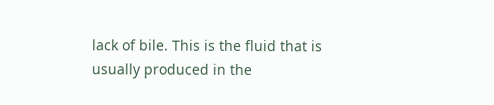lack of bile. This is the fluid that is usually produced in the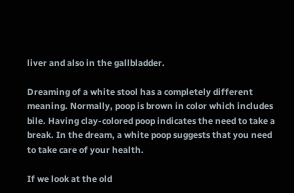liver and also in the gallbladder.

Dreaming of a white stool has a completely different meaning. Normally, poop is brown in color which includes bile. Having clay-colored poop indicates the need to take a break. In the dream, a white poop suggests that you need to take care of your health.

If we look at the old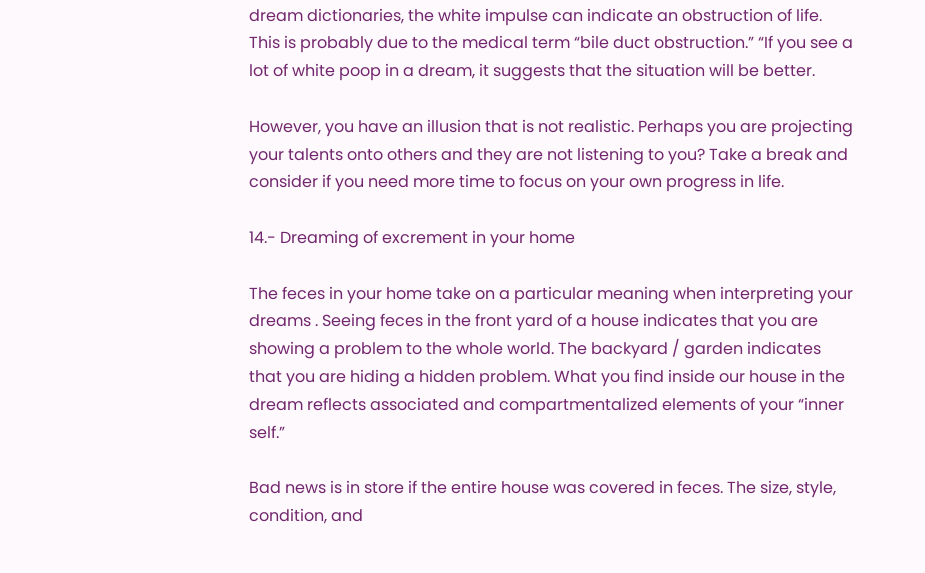dream dictionaries, the white impulse can indicate an obstruction of life. This is probably due to the medical term “bile duct obstruction.” “If you see a lot of white poop in a dream, it suggests that the situation will be better.

However, you have an illusion that is not realistic. Perhaps you are projecting your talents onto others and they are not listening to you? Take a break and consider if you need more time to focus on your own progress in life.

14.- Dreaming of excrement in your home

The feces in your home take on a particular meaning when interpreting your dreams . Seeing feces in the front yard of a house indicates that you are showing a problem to the whole world. The backyard / garden indicates that you are hiding a hidden problem. What you find inside our house in the dream reflects associated and compartmentalized elements of your “inner self.”

Bad news is in store if the entire house was covered in feces. The size, style, condition, and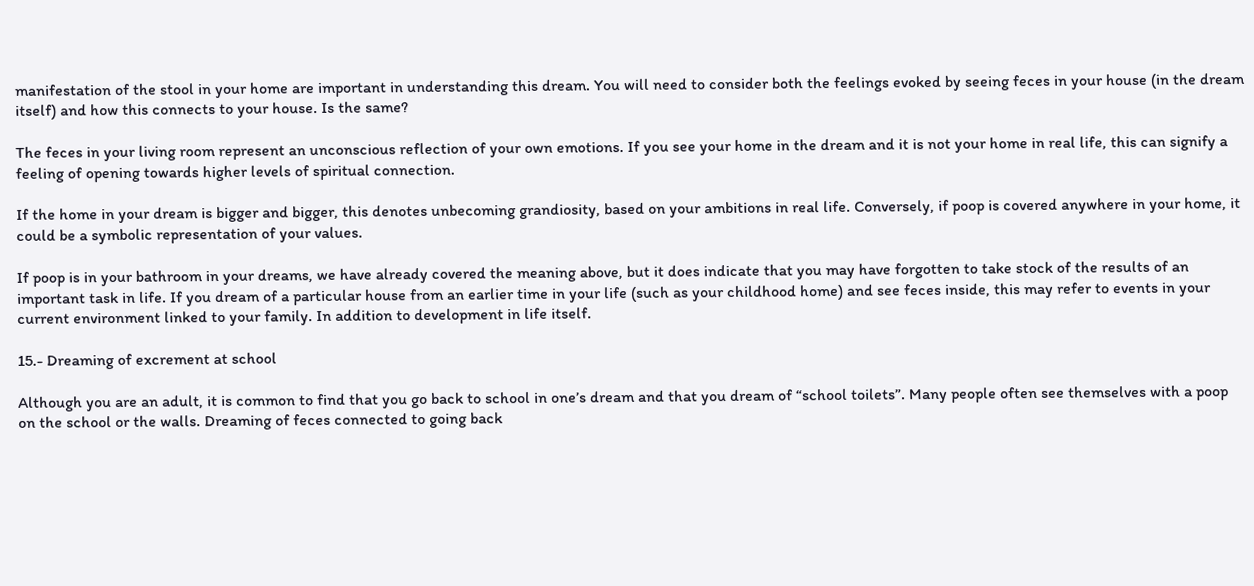manifestation of the stool in your home are important in understanding this dream. You will need to consider both the feelings evoked by seeing feces in your house (in the dream itself) and how this connects to your house. Is the same?

The feces in your living room represent an unconscious reflection of your own emotions. If you see your home in the dream and it is not your home in real life, this can signify a feeling of opening towards higher levels of spiritual connection.

If the home in your dream is bigger and bigger, this denotes unbecoming grandiosity, based on your ambitions in real life. Conversely, if poop is covered anywhere in your home, it could be a symbolic representation of your values.

If poop is in your bathroom in your dreams, we have already covered the meaning above, but it does indicate that you may have forgotten to take stock of the results of an important task in life. If you dream of a particular house from an earlier time in your life (such as your childhood home) and see feces inside, this may refer to events in your current environment linked to your family. In addition to development in life itself.

15.- Dreaming of excrement at school

Although you are an adult, it is common to find that you go back to school in one’s dream and that you dream of “school toilets”. Many people often see themselves with a poop on the school or the walls. Dreaming of feces connected to going back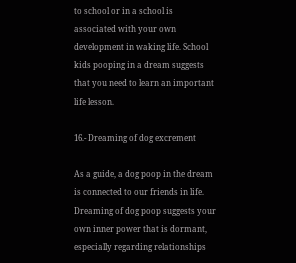to school or in a school is associated with your own development in waking life. School kids pooping in a dream suggests that you need to learn an important life lesson.

16.- Dreaming of dog excrement

As a guide, a dog poop in the dream is connected to our friends in life. Dreaming of dog poop suggests your own inner power that is dormant, especially regarding relationships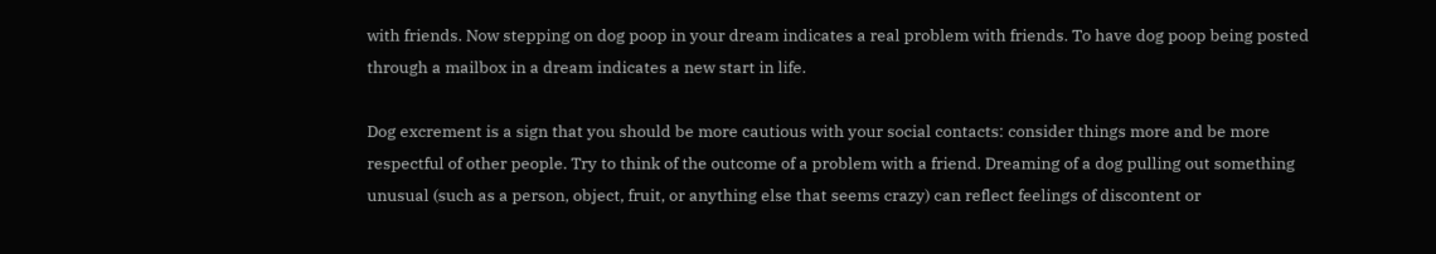with friends. Now stepping on dog poop in your dream indicates a real problem with friends. To have dog poop being posted through a mailbox in a dream indicates a new start in life.

Dog excrement is a sign that you should be more cautious with your social contacts: consider things more and be more respectful of other people. Try to think of the outcome of a problem with a friend. Dreaming of a dog pulling out something unusual (such as a person, object, fruit, or anything else that seems crazy) can reflect feelings of discontent or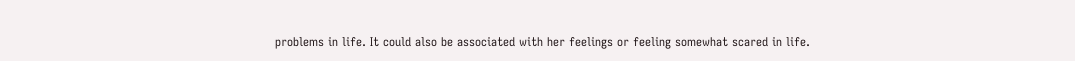problems in life. It could also be associated with her feelings or feeling somewhat scared in life.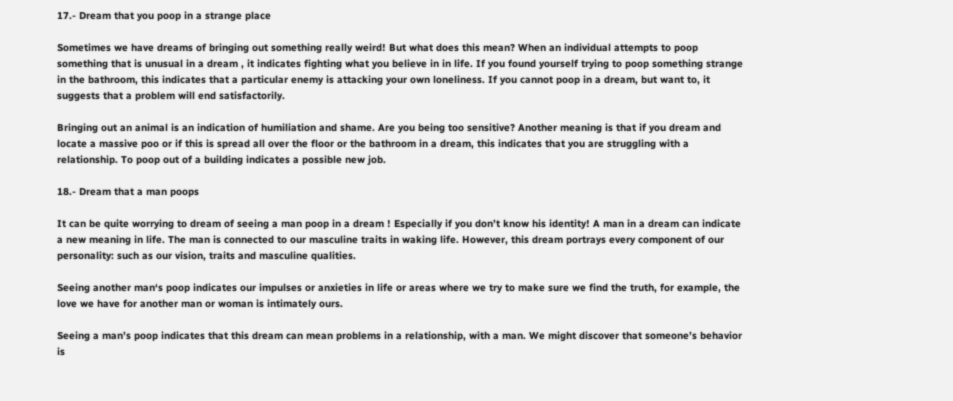17.- Dream that you poop in a strange place

Sometimes we have dreams of bringing out something really weird! But what does this mean? When an individual attempts to poop something that is unusual in a dream , it indicates fighting what you believe in in life. If you found yourself trying to poop something strange in the bathroom, this indicates that a particular enemy is attacking your own loneliness. If you cannot poop in a dream, but want to, it suggests that a problem will end satisfactorily.

Bringing out an animal is an indication of humiliation and shame. Are you being too sensitive? Another meaning is that if you dream and locate a massive poo or if this is spread all over the floor or the bathroom in a dream, this indicates that you are struggling with a relationship. To poop out of a building indicates a possible new job.

18.- Dream that a man poops

It can be quite worrying to dream of seeing a man poop in a dream ! Especially if you don’t know his identity! A man in a dream can indicate a new meaning in life. The man is connected to our masculine traits in waking life. However, this dream portrays every component of our personality: such as our vision, traits and masculine qualities.

Seeing another man‘s poop indicates our impulses or anxieties in life or areas where we try to make sure we find the truth, for example, the love we have for another man or woman is intimately ours.

Seeing a man’s poop indicates that this dream can mean problems in a relationship, with a man. We might discover that someone’s behavior is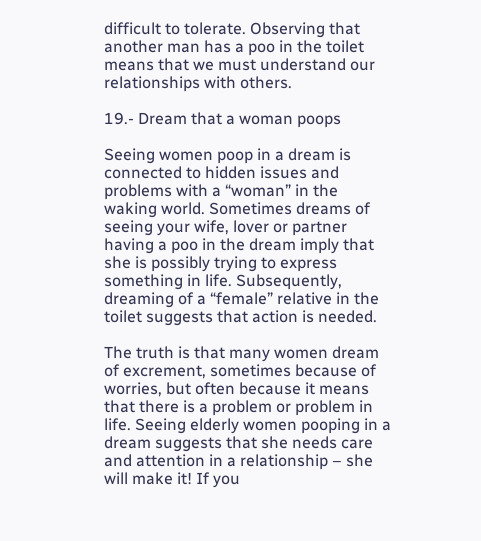difficult to tolerate. Observing that another man has a poo in the toilet means that we must understand our relationships with others.

19.- Dream that a woman poops

Seeing women poop in a dream is connected to hidden issues and problems with a “woman” in the waking world. Sometimes dreams of seeing your wife, lover or partner having a poo in the dream imply that she is possibly trying to express something in life. Subsequently, dreaming of a “female” relative in the toilet suggests that action is needed.

The truth is that many women dream of excrement, sometimes because of worries, but often because it means that there is a problem or problem in life. Seeing elderly women pooping in a dream suggests that she needs care and attention in a relationship – she will make it! If you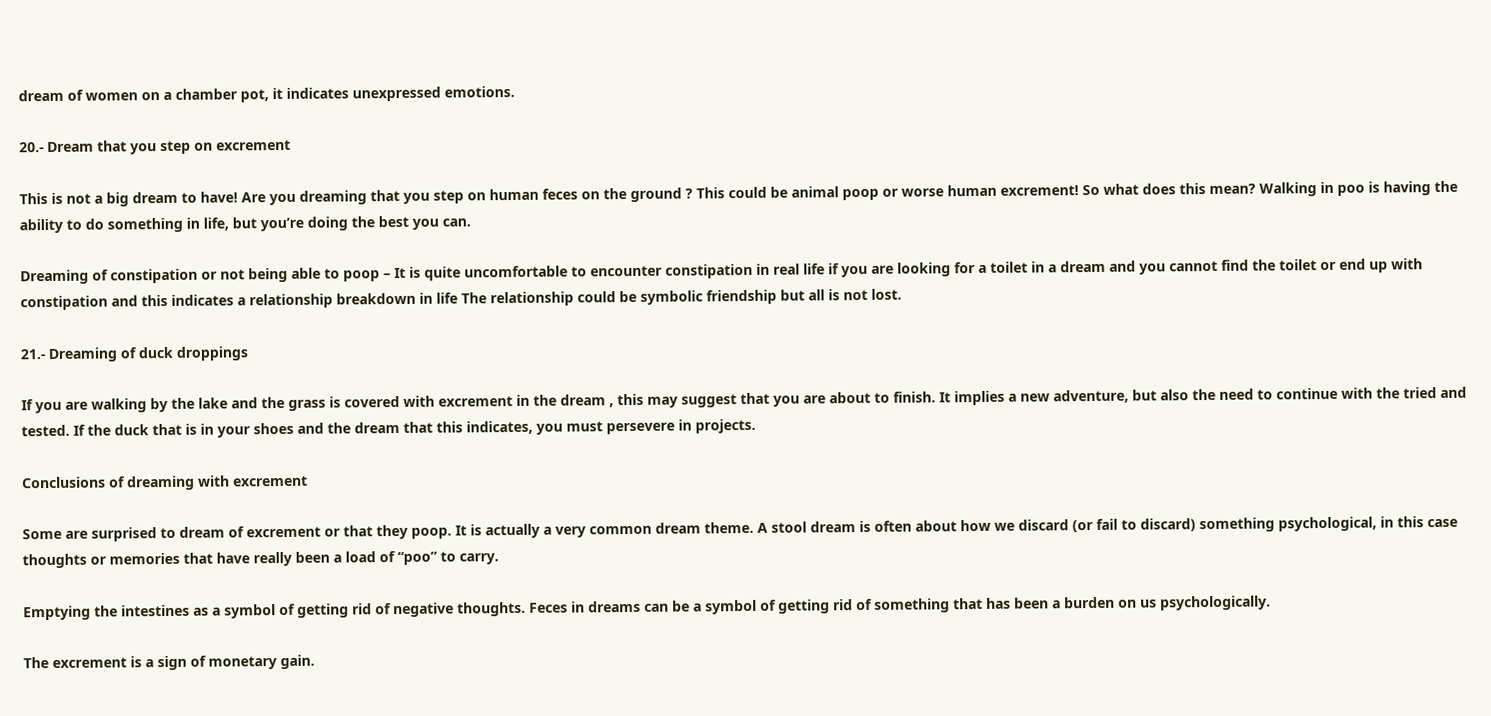dream of women on a chamber pot, it indicates unexpressed emotions.

20.- Dream that you step on excrement

This is not a big dream to have! Are you dreaming that you step on human feces on the ground ? This could be animal poop or worse human excrement! So what does this mean? Walking in poo is having the ability to do something in life, but you’re doing the best you can.

Dreaming of constipation or not being able to poop – It is quite uncomfortable to encounter constipation in real life if you are looking for a toilet in a dream and you cannot find the toilet or end up with constipation and this indicates a relationship breakdown in life The relationship could be symbolic friendship but all is not lost.

21.- Dreaming of duck droppings

If you are walking by the lake and the grass is covered with excrement in the dream , this may suggest that you are about to finish. It implies a new adventure, but also the need to continue with the tried and tested. If the duck that is in your shoes and the dream that this indicates, you must persevere in projects.

Conclusions of dreaming with excrement

Some are surprised to dream of excrement or that they poop. It is actually a very common dream theme. A stool dream is often about how we discard (or fail to discard) something psychological, in this case thoughts or memories that have really been a load of “poo” to carry.

Emptying the intestines as a symbol of getting rid of negative thoughts. Feces in dreams can be a symbol of getting rid of something that has been a burden on us psychologically.

The excrement is a sign of monetary gain.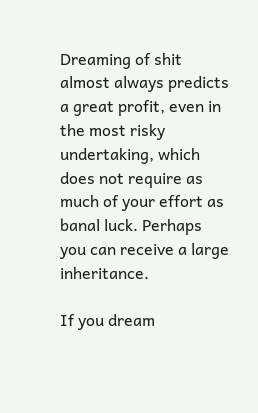Dreaming of shit almost always predicts a great profit, even in the most risky undertaking, which does not require as much of your effort as banal luck. Perhaps you can receive a large inheritance.

If you dream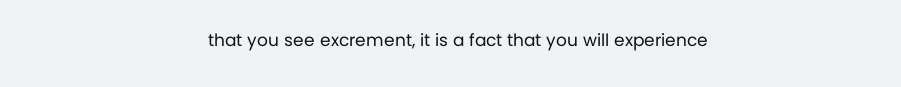that you see excrement, it is a fact that you will experience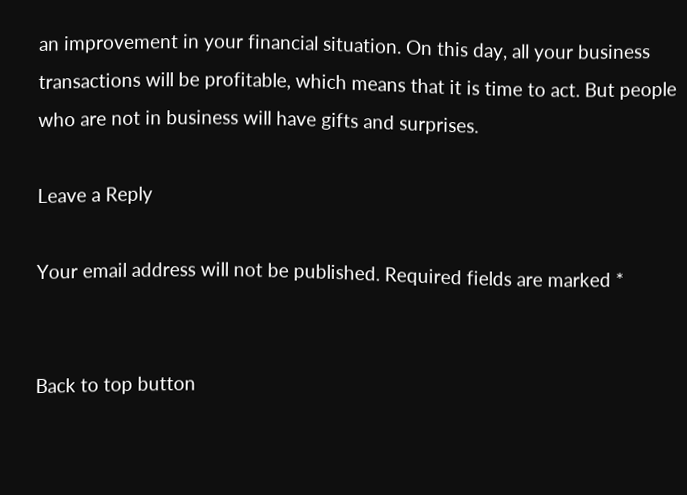an improvement in your financial situation. On this day, all your business transactions will be profitable, which means that it is time to act. But people who are not in business will have gifts and surprises.

Leave a Reply

Your email address will not be published. Required fields are marked *


Back to top button